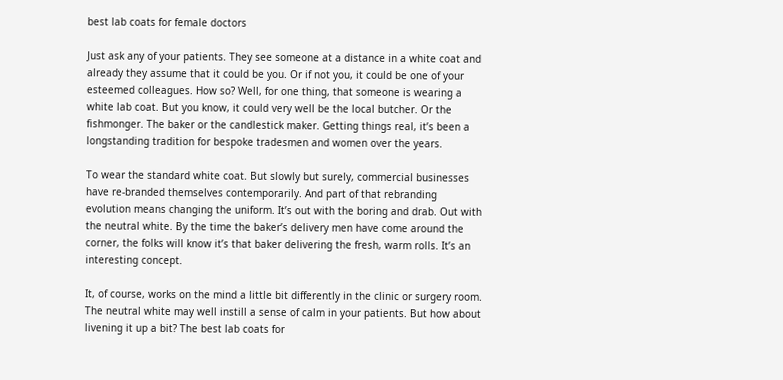best lab coats for female doctors

Just ask any of your patients. They see someone at a distance in a white coat and already they assume that it could be you. Or if not you, it could be one of your esteemed colleagues. How so? Well, for one thing, that someone is wearing a white lab coat. But you know, it could very well be the local butcher. Or the fishmonger. The baker or the candlestick maker. Getting things real, it’s been a longstanding tradition for bespoke tradesmen and women over the years.

To wear the standard white coat. But slowly but surely, commercial businesses have re-branded themselves contemporarily. And part of that rebranding evolution means changing the uniform. It’s out with the boring and drab. Out with the neutral white. By the time the baker’s delivery men have come around the corner, the folks will know it’s that baker delivering the fresh, warm rolls. It’s an interesting concept.

It, of course, works on the mind a little bit differently in the clinic or surgery room. The neutral white may well instill a sense of calm in your patients. But how about livening it up a bit? The best lab coats for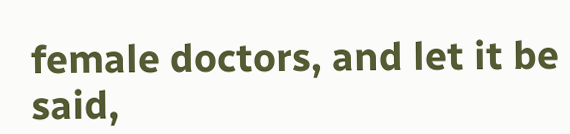female doctors, and let it be said,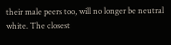their male peers too, will no longer be neutral white. The closest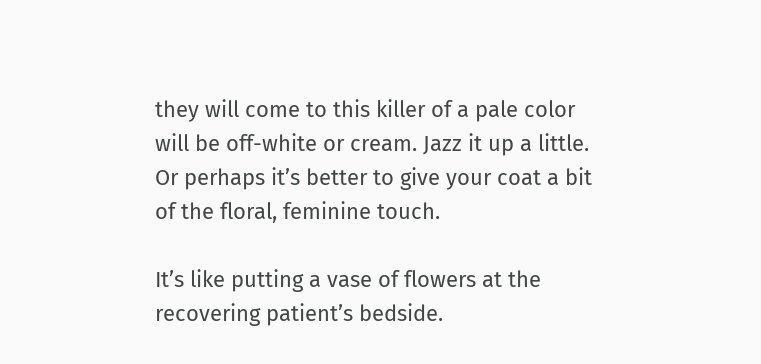they will come to this killer of a pale color will be off-white or cream. Jazz it up a little. Or perhaps it’s better to give your coat a bit of the floral, feminine touch.

It’s like putting a vase of flowers at the recovering patient’s bedside.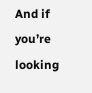And if you’re looking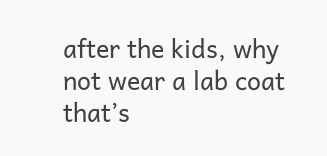after the kids, why not wear a lab coat that’s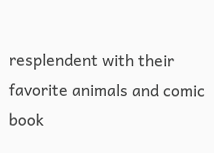resplendent with their favorite animals and comic book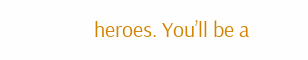heroes. You’ll be a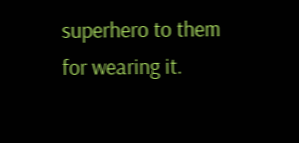superhero to them for wearing it.